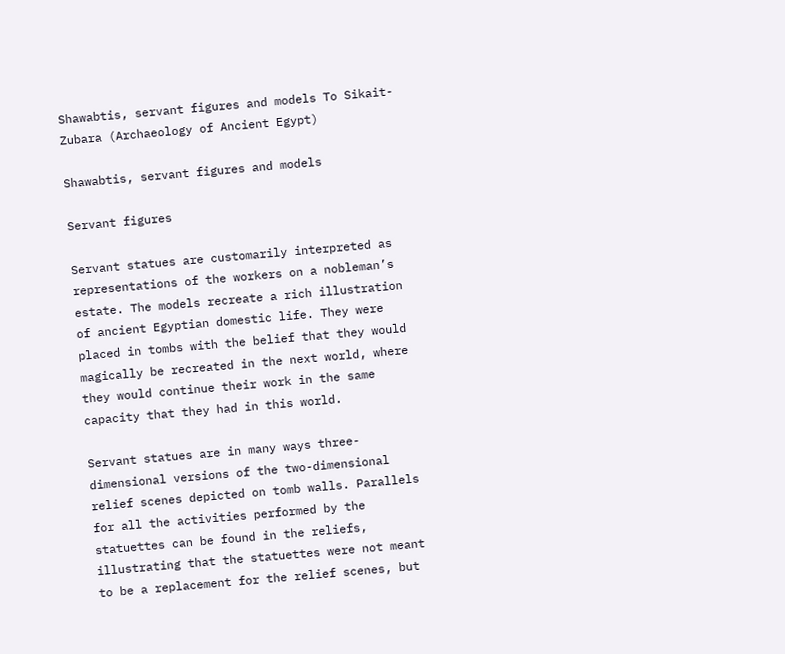Shawabtis, servant figures and models To Sikait-Zubara (Archaeology of Ancient Egypt)

Shawabtis, servant figures and models

Servant figures

Servant statues are customarily interpreted as representations of the workers on a nobleman’s estate. The models recreate a rich illustration of ancient Egyptian domestic life. They were placed in tombs with the belief that they would magically be recreated in the next world, where they would continue their work in the same capacity that they had in this world.

Servant statues are in many ways three-dimensional versions of the two-dimensional relief scenes depicted on tomb walls. Parallels for all the activities performed by the statuettes can be found in the reliefs, illustrating that the statuettes were not meant to be a replacement for the relief scenes, but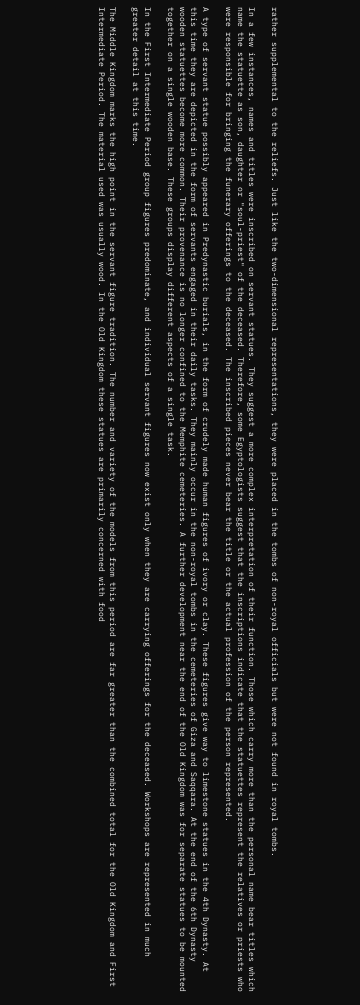rather supplemental to the reliefs. Just like the two-dimensional representations, they were placed in the tombs of non-royal officials but were not found in royal tombs.

In a few instances, names and titles were inscribed on servant statues. They suggest a more complex interpretation of their function. Those which carry more than the personal name bear titles which name the statuette as son, daughter or "soul-priest" of the deceased. Therefore, some Egyptologists suggest that the inscriptions indicate that the statuettes represent the relatives or priests who were responsible for bringing the funerary offerings to the deceased. The inscribed pieces never bear the title or the actual profession of the person represented.

A type of servant statue possibly appeared in Predynastic burials, in the form of crudely made human figures of ivory or clay. These figures give way to limestone statues in the 4th Dynasty. At this time they are depicted in the form of servants engaged in their daily tasks. They mainly occur in the non-royal tombs in the cemeteries of Giza and Saqqara. At the end of the 6th Dynasty wooden statuettes become more common. Their provenance is no longer confined to the Memphite cemeteries. A further development near the end of the Old Kingdom was for separate statues to be mounted together on a single wooden base. These groups display different aspects of a single task.

In the First Intermediate Period group figures predominate, and individual servant figures now exist only when they are carrying offerings for the deceased. Workshops are represented in much greater detail at this time.

The Middle Kingdom marks the high point in the servant figure tradition. The number and variety of the models from this period are far greater than the combined total for the Old Kingdom and First Intermediate Period. The material used was usually wood. In the Old Kingdom these statues are primarily concerned with food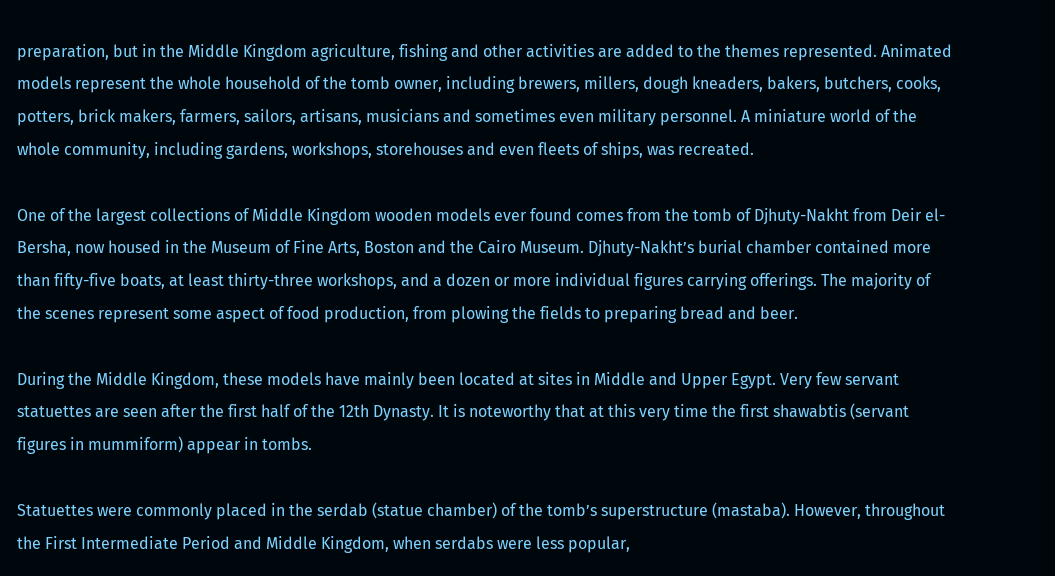preparation, but in the Middle Kingdom agriculture, fishing and other activities are added to the themes represented. Animated models represent the whole household of the tomb owner, including brewers, millers, dough kneaders, bakers, butchers, cooks, potters, brick makers, farmers, sailors, artisans, musicians and sometimes even military personnel. A miniature world of the whole community, including gardens, workshops, storehouses and even fleets of ships, was recreated.

One of the largest collections of Middle Kingdom wooden models ever found comes from the tomb of Djhuty-Nakht from Deir el-Bersha, now housed in the Museum of Fine Arts, Boston and the Cairo Museum. Djhuty-Nakht’s burial chamber contained more than fifty-five boats, at least thirty-three workshops, and a dozen or more individual figures carrying offerings. The majority of the scenes represent some aspect of food production, from plowing the fields to preparing bread and beer.

During the Middle Kingdom, these models have mainly been located at sites in Middle and Upper Egypt. Very few servant statuettes are seen after the first half of the 12th Dynasty. It is noteworthy that at this very time the first shawabtis (servant figures in mummiform) appear in tombs.

Statuettes were commonly placed in the serdab (statue chamber) of the tomb’s superstructure (mastaba). However, throughout the First Intermediate Period and Middle Kingdom, when serdabs were less popular,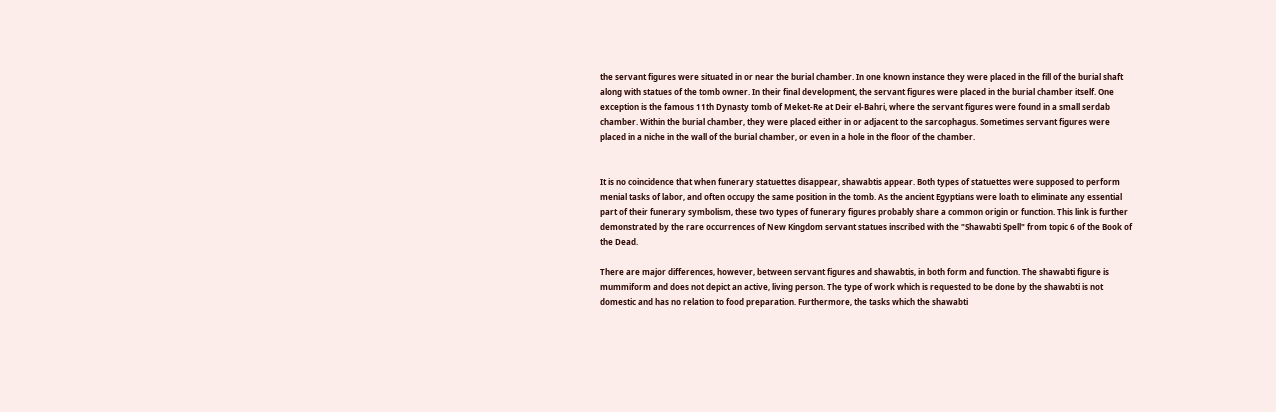the servant figures were situated in or near the burial chamber. In one known instance they were placed in the fill of the burial shaft along with statues of the tomb owner. In their final development, the servant figures were placed in the burial chamber itself. One exception is the famous 11th Dynasty tomb of Meket-Re at Deir el-Bahri, where the servant figures were found in a small serdab chamber. Within the burial chamber, they were placed either in or adjacent to the sarcophagus. Sometimes servant figures were placed in a niche in the wall of the burial chamber, or even in a hole in the floor of the chamber.


It is no coincidence that when funerary statuettes disappear, shawabtis appear. Both types of statuettes were supposed to perform menial tasks of labor, and often occupy the same position in the tomb. As the ancient Egyptians were loath to eliminate any essential part of their funerary symbolism, these two types of funerary figures probably share a common origin or function. This link is further demonstrated by the rare occurrences of New Kingdom servant statues inscribed with the "Shawabti Spell" from topic 6 of the Book of the Dead.

There are major differences, however, between servant figures and shawabtis, in both form and function. The shawabti figure is mummiform and does not depict an active, living person. The type of work which is requested to be done by the shawabti is not domestic and has no relation to food preparation. Furthermore, the tasks which the shawabti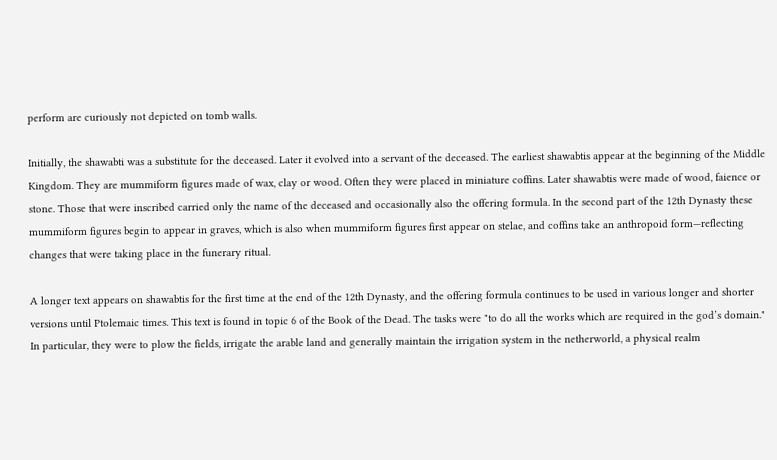perform are curiously not depicted on tomb walls.

Initially, the shawabti was a substitute for the deceased. Later it evolved into a servant of the deceased. The earliest shawabtis appear at the beginning of the Middle Kingdom. They are mummiform figures made of wax, clay or wood. Often they were placed in miniature coffins. Later shawabtis were made of wood, faience or stone. Those that were inscribed carried only the name of the deceased and occasionally also the offering formula. In the second part of the 12th Dynasty these mummiform figures begin to appear in graves, which is also when mummiform figures first appear on stelae, and coffins take an anthropoid form—reflecting changes that were taking place in the funerary ritual.

A longer text appears on shawabtis for the first time at the end of the 12th Dynasty, and the offering formula continues to be used in various longer and shorter versions until Ptolemaic times. This text is found in topic 6 of the Book of the Dead. The tasks were "to do all the works which are required in the god’s domain." In particular, they were to plow the fields, irrigate the arable land and generally maintain the irrigation system in the netherworld, a physical realm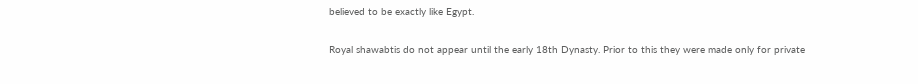believed to be exactly like Egypt.

Royal shawabtis do not appear until the early 18th Dynasty. Prior to this they were made only for private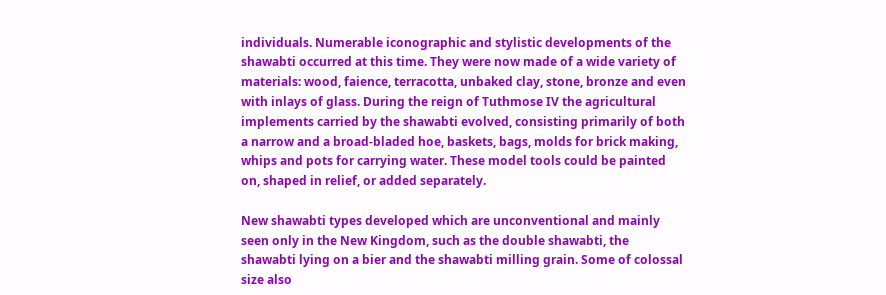individuals. Numerable iconographic and stylistic developments of the shawabti occurred at this time. They were now made of a wide variety of materials: wood, faience, terracotta, unbaked clay, stone, bronze and even with inlays of glass. During the reign of Tuthmose IV the agricultural implements carried by the shawabti evolved, consisting primarily of both a narrow and a broad-bladed hoe, baskets, bags, molds for brick making, whips and pots for carrying water. These model tools could be painted on, shaped in relief, or added separately.

New shawabti types developed which are unconventional and mainly seen only in the New Kingdom, such as the double shawabti, the shawabti lying on a bier and the shawabti milling grain. Some of colossal size also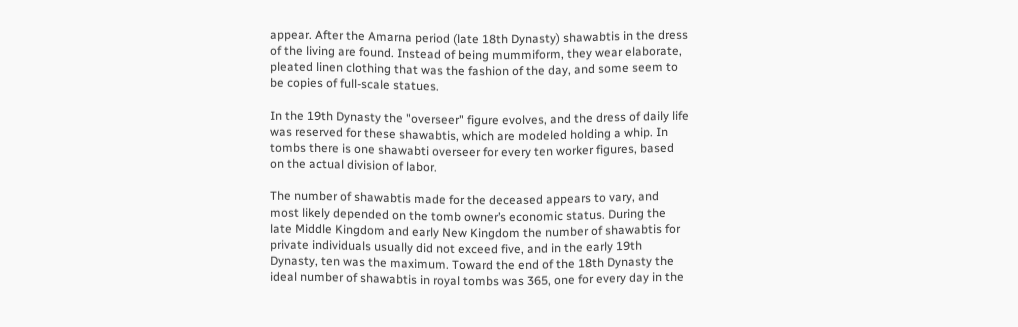appear. After the Amarna period (late 18th Dynasty) shawabtis in the dress of the living are found. Instead of being mummiform, they wear elaborate, pleated linen clothing that was the fashion of the day, and some seem to be copies of full-scale statues.

In the 19th Dynasty the "overseer" figure evolves, and the dress of daily life was reserved for these shawabtis, which are modeled holding a whip. In tombs there is one shawabti overseer for every ten worker figures, based on the actual division of labor.

The number of shawabtis made for the deceased appears to vary, and most likely depended on the tomb owner’s economic status. During the late Middle Kingdom and early New Kingdom the number of shawabtis for private individuals usually did not exceed five, and in the early 19th Dynasty, ten was the maximum. Toward the end of the 18th Dynasty the ideal number of shawabtis in royal tombs was 365, one for every day in the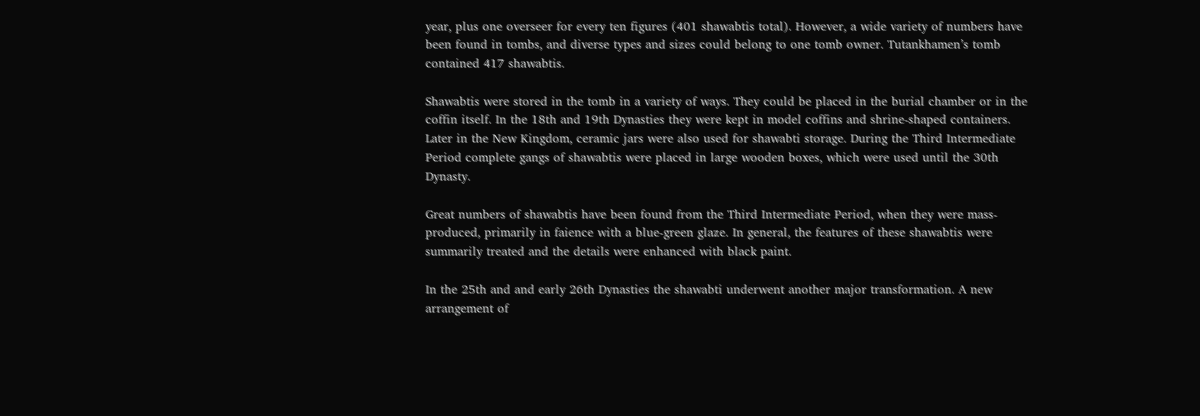year, plus one overseer for every ten figures (401 shawabtis total). However, a wide variety of numbers have been found in tombs, and diverse types and sizes could belong to one tomb owner. Tutankhamen’s tomb contained 417 shawabtis.

Shawabtis were stored in the tomb in a variety of ways. They could be placed in the burial chamber or in the coffin itself. In the 18th and 19th Dynasties they were kept in model coffins and shrine-shaped containers. Later in the New Kingdom, ceramic jars were also used for shawabti storage. During the Third Intermediate Period complete gangs of shawabtis were placed in large wooden boxes, which were used until the 30th Dynasty.

Great numbers of shawabtis have been found from the Third Intermediate Period, when they were mass-produced, primarily in faience with a blue-green glaze. In general, the features of these shawabtis were summarily treated and the details were enhanced with black paint.

In the 25th and and early 26th Dynasties the shawabti underwent another major transformation. A new arrangement of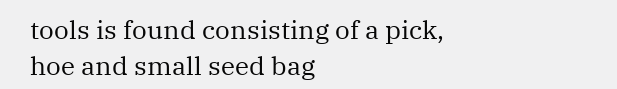tools is found consisting of a pick, hoe and small seed bag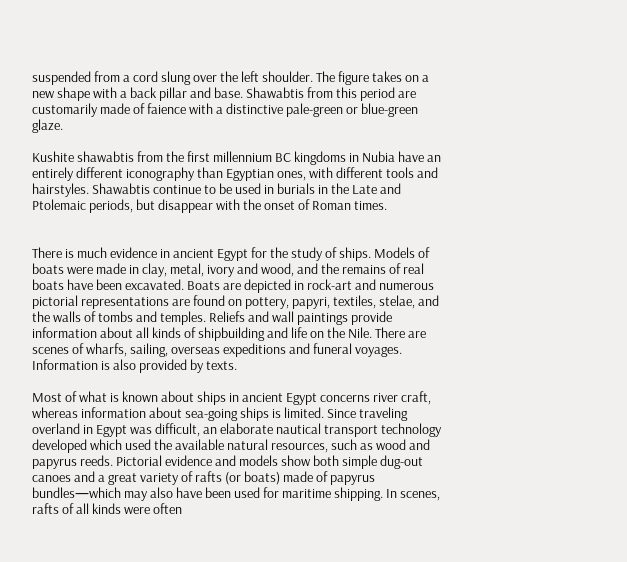suspended from a cord slung over the left shoulder. The figure takes on a new shape with a back pillar and base. Shawabtis from this period are customarily made of faience with a distinctive pale-green or blue-green glaze.

Kushite shawabtis from the first millennium BC kingdoms in Nubia have an entirely different iconography than Egyptian ones, with different tools and hairstyles. Shawabtis continue to be used in burials in the Late and Ptolemaic periods, but disappear with the onset of Roman times.


There is much evidence in ancient Egypt for the study of ships. Models of boats were made in clay, metal, ivory and wood, and the remains of real boats have been excavated. Boats are depicted in rock-art and numerous pictorial representations are found on pottery, papyri, textiles, stelae, and the walls of tombs and temples. Reliefs and wall paintings provide information about all kinds of shipbuilding and life on the Nile. There are scenes of wharfs, sailing, overseas expeditions and funeral voyages. Information is also provided by texts.

Most of what is known about ships in ancient Egypt concerns river craft, whereas information about sea-going ships is limited. Since traveling overland in Egypt was difficult, an elaborate nautical transport technology developed which used the available natural resources, such as wood and papyrus reeds. Pictorial evidence and models show both simple dug-out canoes and a great variety of rafts (or boats) made of papyrus bundles—which may also have been used for maritime shipping. In scenes, rafts of all kinds were often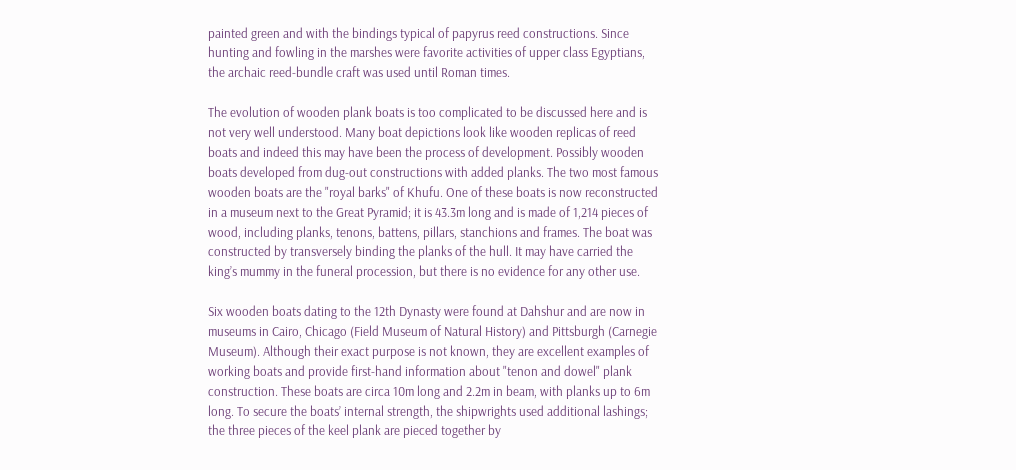painted green and with the bindings typical of papyrus reed constructions. Since hunting and fowling in the marshes were favorite activities of upper class Egyptians, the archaic reed-bundle craft was used until Roman times.

The evolution of wooden plank boats is too complicated to be discussed here and is not very well understood. Many boat depictions look like wooden replicas of reed boats and indeed this may have been the process of development. Possibly wooden boats developed from dug-out constructions with added planks. The two most famous wooden boats are the "royal barks" of Khufu. One of these boats is now reconstructed in a museum next to the Great Pyramid; it is 43.3m long and is made of 1,214 pieces of wood, including planks, tenons, battens, pillars, stanchions and frames. The boat was constructed by transversely binding the planks of the hull. It may have carried the king’s mummy in the funeral procession, but there is no evidence for any other use.

Six wooden boats dating to the 12th Dynasty were found at Dahshur and are now in museums in Cairo, Chicago (Field Museum of Natural History) and Pittsburgh (Carnegie Museum). Although their exact purpose is not known, they are excellent examples of working boats and provide first-hand information about "tenon and dowel" plank construction. These boats are circa 10m long and 2.2m in beam, with planks up to 6m long. To secure the boats’ internal strength, the shipwrights used additional lashings; the three pieces of the keel plank are pieced together by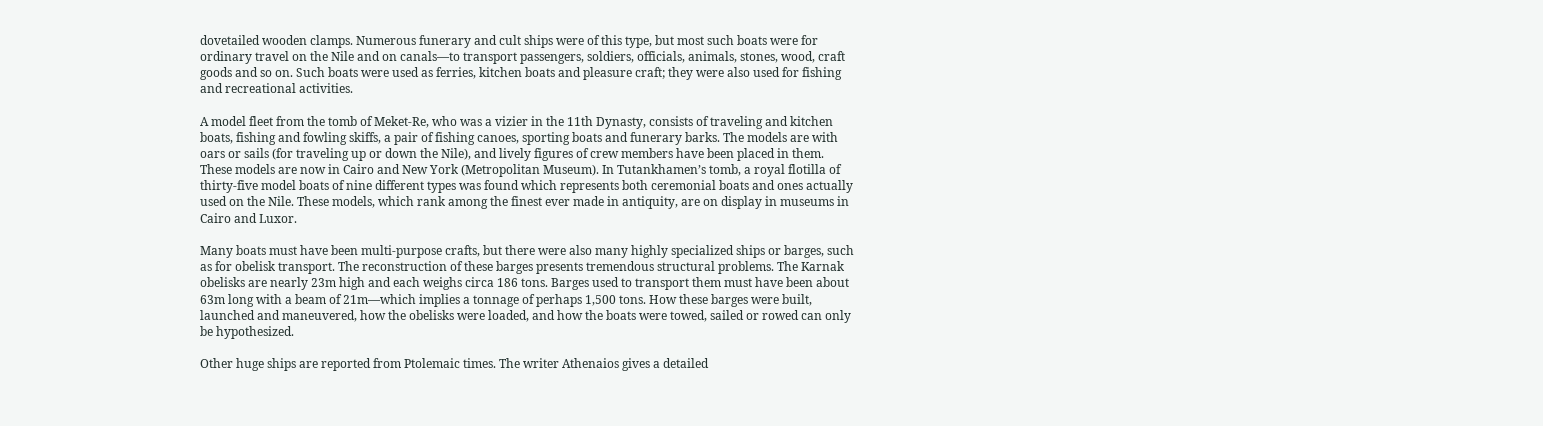dovetailed wooden clamps. Numerous funerary and cult ships were of this type, but most such boats were for ordinary travel on the Nile and on canals—to transport passengers, soldiers, officials, animals, stones, wood, craft goods and so on. Such boats were used as ferries, kitchen boats and pleasure craft; they were also used for fishing and recreational activities.

A model fleet from the tomb of Meket-Re, who was a vizier in the 11th Dynasty, consists of traveling and kitchen boats, fishing and fowling skiffs, a pair of fishing canoes, sporting boats and funerary barks. The models are with oars or sails (for traveling up or down the Nile), and lively figures of crew members have been placed in them. These models are now in Cairo and New York (Metropolitan Museum). In Tutankhamen’s tomb, a royal flotilla of thirty-five model boats of nine different types was found which represents both ceremonial boats and ones actually used on the Nile. These models, which rank among the finest ever made in antiquity, are on display in museums in Cairo and Luxor.

Many boats must have been multi-purpose crafts, but there were also many highly specialized ships or barges, such as for obelisk transport. The reconstruction of these barges presents tremendous structural problems. The Karnak obelisks are nearly 23m high and each weighs circa 186 tons. Barges used to transport them must have been about 63m long with a beam of 21m—which implies a tonnage of perhaps 1,500 tons. How these barges were built, launched and maneuvered, how the obelisks were loaded, and how the boats were towed, sailed or rowed can only be hypothesized.

Other huge ships are reported from Ptolemaic times. The writer Athenaios gives a detailed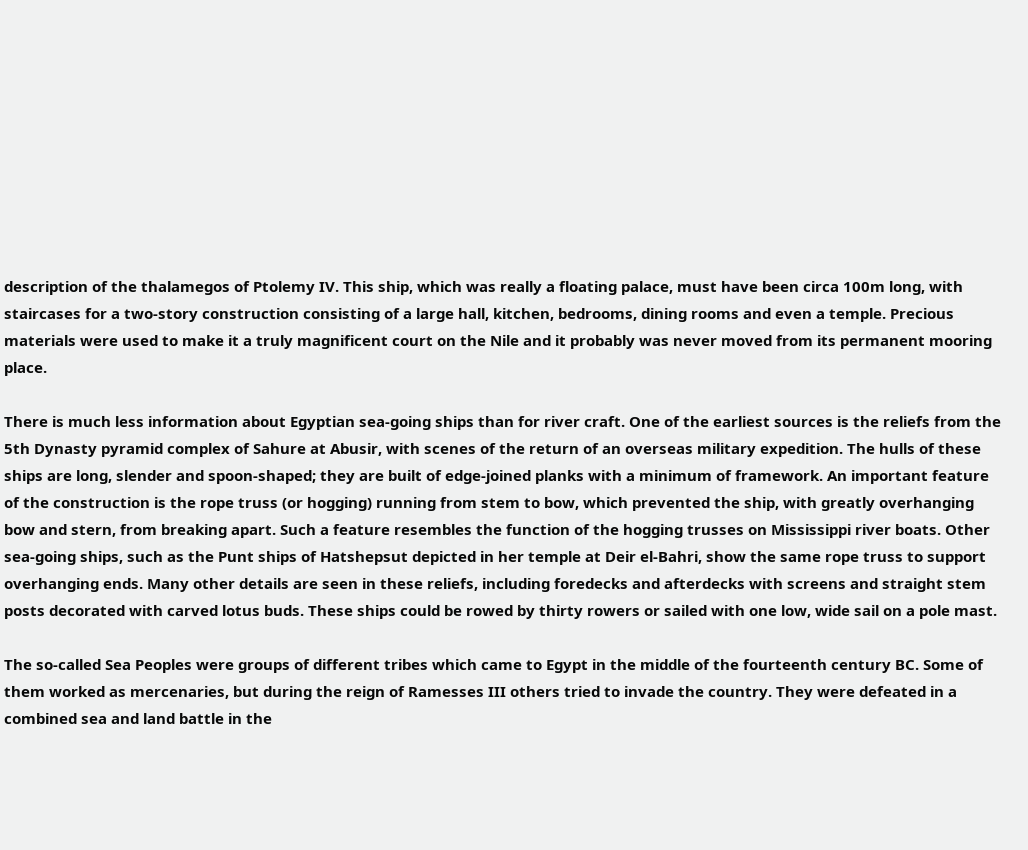description of the thalamegos of Ptolemy IV. This ship, which was really a floating palace, must have been circa 100m long, with staircases for a two-story construction consisting of a large hall, kitchen, bedrooms, dining rooms and even a temple. Precious materials were used to make it a truly magnificent court on the Nile and it probably was never moved from its permanent mooring place.

There is much less information about Egyptian sea-going ships than for river craft. One of the earliest sources is the reliefs from the 5th Dynasty pyramid complex of Sahure at Abusir, with scenes of the return of an overseas military expedition. The hulls of these ships are long, slender and spoon-shaped; they are built of edge-joined planks with a minimum of framework. An important feature of the construction is the rope truss (or hogging) running from stem to bow, which prevented the ship, with greatly overhanging bow and stern, from breaking apart. Such a feature resembles the function of the hogging trusses on Mississippi river boats. Other sea-going ships, such as the Punt ships of Hatshepsut depicted in her temple at Deir el-Bahri, show the same rope truss to support overhanging ends. Many other details are seen in these reliefs, including foredecks and afterdecks with screens and straight stem posts decorated with carved lotus buds. These ships could be rowed by thirty rowers or sailed with one low, wide sail on a pole mast.

The so-called Sea Peoples were groups of different tribes which came to Egypt in the middle of the fourteenth century BC. Some of them worked as mercenaries, but during the reign of Ramesses III others tried to invade the country. They were defeated in a combined sea and land battle in the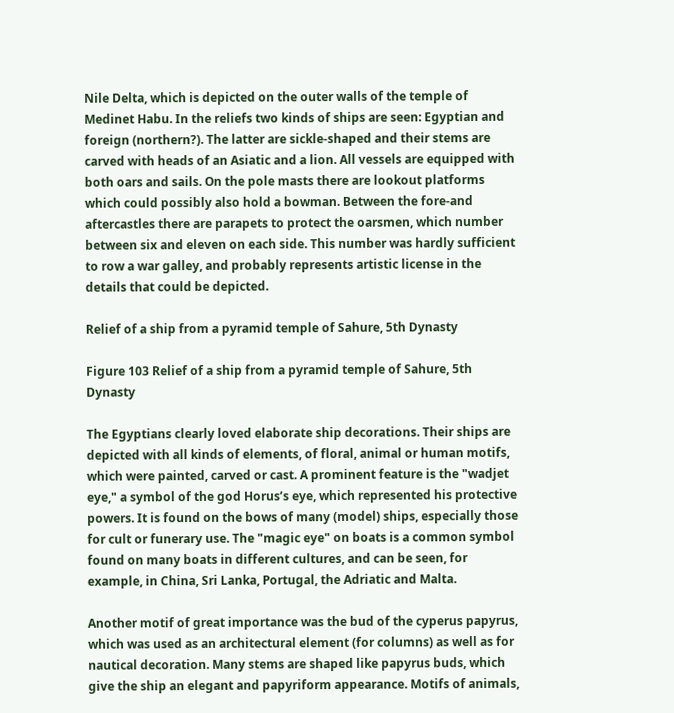Nile Delta, which is depicted on the outer walls of the temple of Medinet Habu. In the reliefs two kinds of ships are seen: Egyptian and foreign (northern?). The latter are sickle-shaped and their stems are carved with heads of an Asiatic and a lion. All vessels are equipped with both oars and sails. On the pole masts there are lookout platforms which could possibly also hold a bowman. Between the fore-and aftercastles there are parapets to protect the oarsmen, which number between six and eleven on each side. This number was hardly sufficient to row a war galley, and probably represents artistic license in the details that could be depicted.

Relief of a ship from a pyramid temple of Sahure, 5th Dynasty

Figure 103 Relief of a ship from a pyramid temple of Sahure, 5th Dynasty

The Egyptians clearly loved elaborate ship decorations. Their ships are depicted with all kinds of elements, of floral, animal or human motifs, which were painted, carved or cast. A prominent feature is the "wadjet eye," a symbol of the god Horus’s eye, which represented his protective powers. It is found on the bows of many (model) ships, especially those for cult or funerary use. The "magic eye" on boats is a common symbol found on many boats in different cultures, and can be seen, for example, in China, Sri Lanka, Portugal, the Adriatic and Malta.

Another motif of great importance was the bud of the cyperus papyrus, which was used as an architectural element (for columns) as well as for nautical decoration. Many stems are shaped like papyrus buds, which give the ship an elegant and papyriform appearance. Motifs of animals,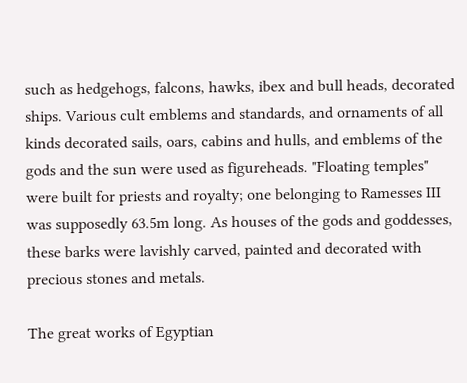such as hedgehogs, falcons, hawks, ibex and bull heads, decorated ships. Various cult emblems and standards, and ornaments of all kinds decorated sails, oars, cabins and hulls, and emblems of the gods and the sun were used as figureheads. "Floating temples" were built for priests and royalty; one belonging to Ramesses III was supposedly 63.5m long. As houses of the gods and goddesses, these barks were lavishly carved, painted and decorated with precious stones and metals.

The great works of Egyptian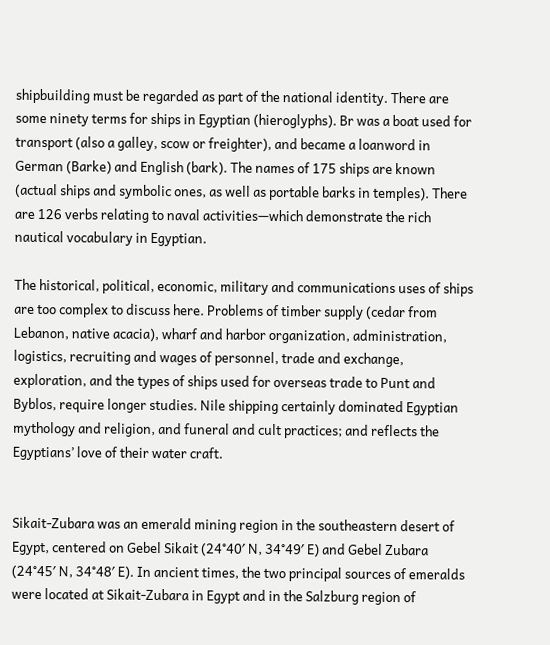shipbuilding must be regarded as part of the national identity. There are some ninety terms for ships in Egyptian (hieroglyphs). Br was a boat used for transport (also a galley, scow or freighter), and became a loanword in German (Barke) and English (bark). The names of 175 ships are known (actual ships and symbolic ones, as well as portable barks in temples). There are 126 verbs relating to naval activities—which demonstrate the rich nautical vocabulary in Egyptian.

The historical, political, economic, military and communications uses of ships are too complex to discuss here. Problems of timber supply (cedar from Lebanon, native acacia), wharf and harbor organization, administration, logistics, recruiting and wages of personnel, trade and exchange, exploration, and the types of ships used for overseas trade to Punt and Byblos, require longer studies. Nile shipping certainly dominated Egyptian mythology and religion, and funeral and cult practices; and reflects the Egyptians’ love of their water craft.


Sikait-Zubara was an emerald mining region in the southeastern desert of Egypt, centered on Gebel Sikait (24°40′ N, 34°49′ E) and Gebel Zubara (24°45′ N, 34°48′ E). In ancient times, the two principal sources of emeralds were located at Sikait-Zubara in Egypt and in the Salzburg region of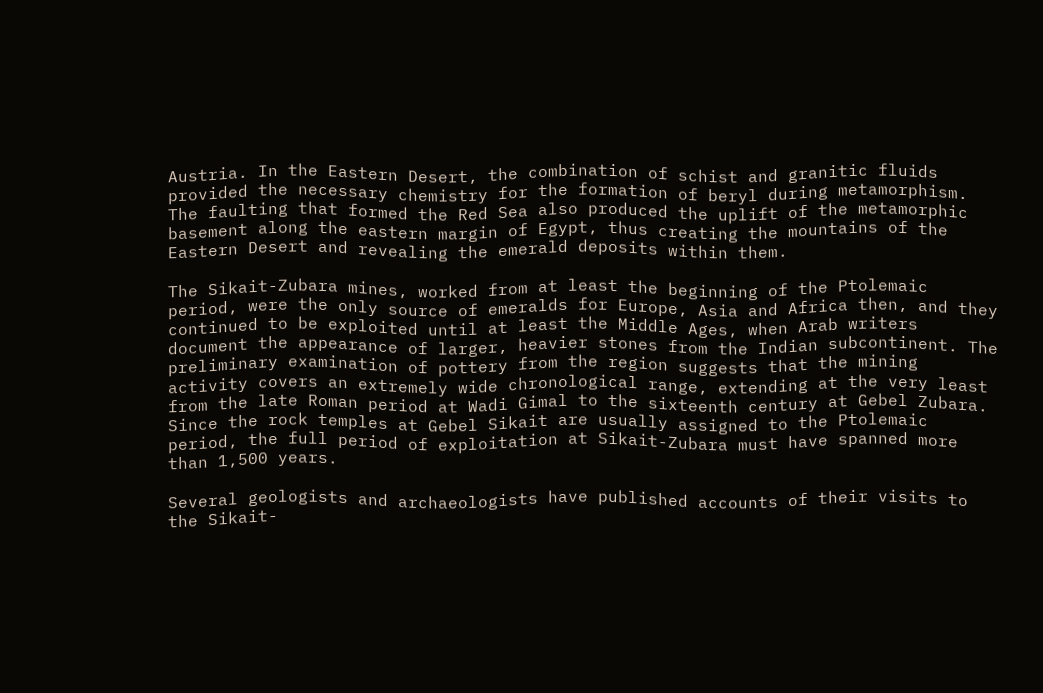Austria. In the Eastern Desert, the combination of schist and granitic fluids provided the necessary chemistry for the formation of beryl during metamorphism. The faulting that formed the Red Sea also produced the uplift of the metamorphic basement along the eastern margin of Egypt, thus creating the mountains of the Eastern Desert and revealing the emerald deposits within them.

The Sikait-Zubara mines, worked from at least the beginning of the Ptolemaic period, were the only source of emeralds for Europe, Asia and Africa then, and they continued to be exploited until at least the Middle Ages, when Arab writers document the appearance of larger, heavier stones from the Indian subcontinent. The preliminary examination of pottery from the region suggests that the mining activity covers an extremely wide chronological range, extending at the very least from the late Roman period at Wadi Gimal to the sixteenth century at Gebel Zubara. Since the rock temples at Gebel Sikait are usually assigned to the Ptolemaic period, the full period of exploitation at Sikait-Zubara must have spanned more than 1,500 years.

Several geologists and archaeologists have published accounts of their visits to the Sikait-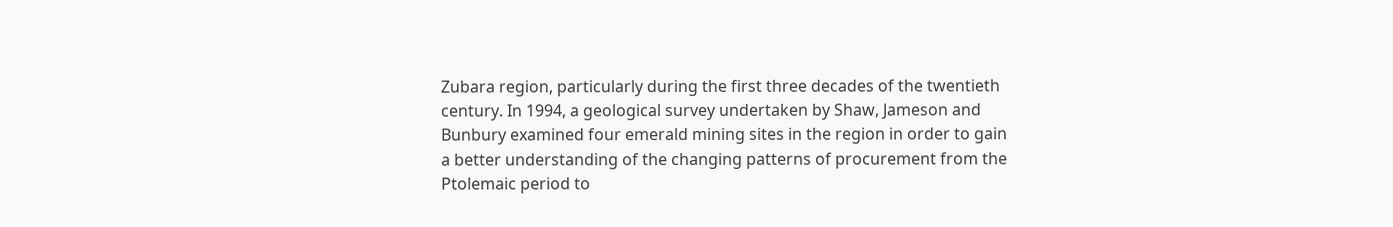Zubara region, particularly during the first three decades of the twentieth century. In 1994, a geological survey undertaken by Shaw, Jameson and Bunbury examined four emerald mining sites in the region in order to gain a better understanding of the changing patterns of procurement from the Ptolemaic period to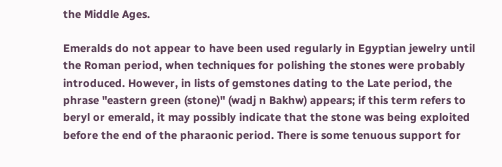the Middle Ages.

Emeralds do not appear to have been used regularly in Egyptian jewelry until the Roman period, when techniques for polishing the stones were probably introduced. However, in lists of gemstones dating to the Late period, the phrase "eastern green (stone)" (wadj n Bakhw) appears; if this term refers to beryl or emerald, it may possibly indicate that the stone was being exploited before the end of the pharaonic period. There is some tenuous support for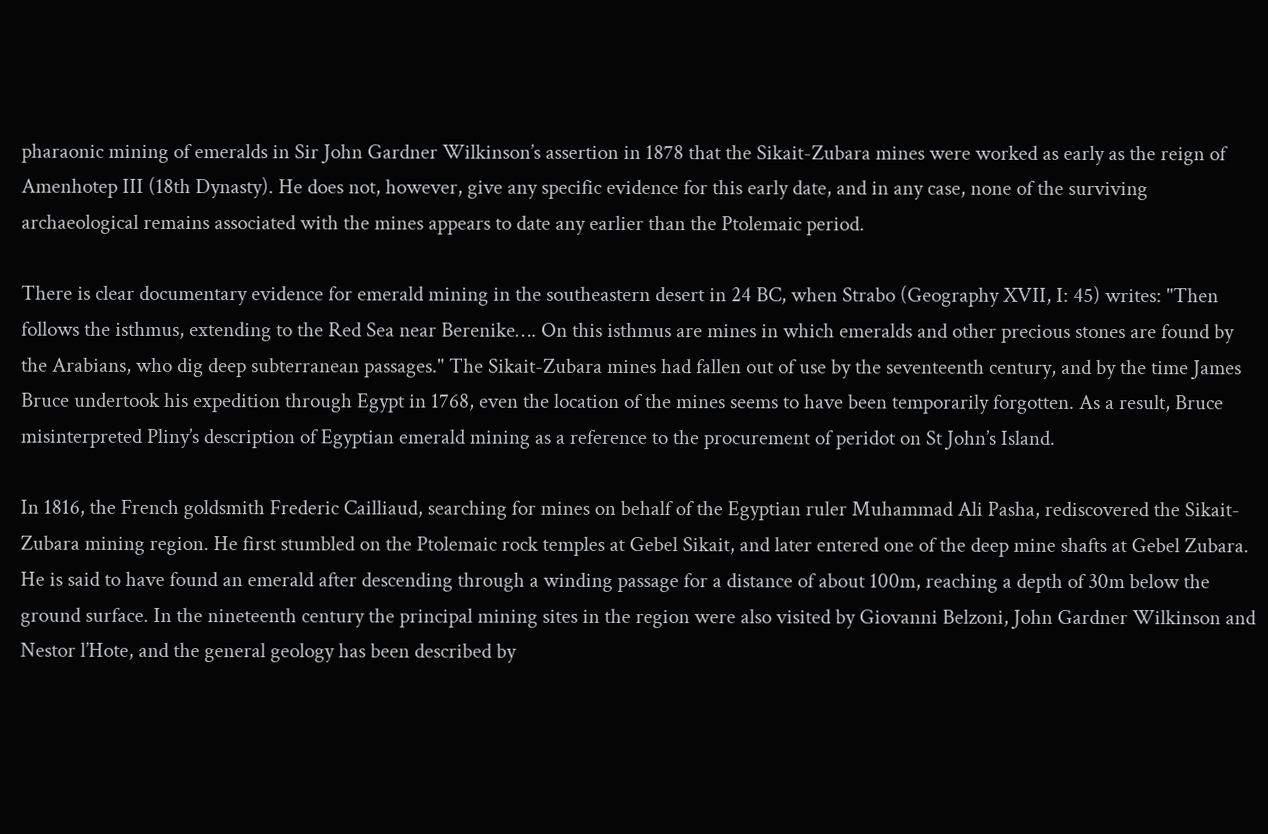pharaonic mining of emeralds in Sir John Gardner Wilkinson’s assertion in 1878 that the Sikait-Zubara mines were worked as early as the reign of Amenhotep III (18th Dynasty). He does not, however, give any specific evidence for this early date, and in any case, none of the surviving archaeological remains associated with the mines appears to date any earlier than the Ptolemaic period.

There is clear documentary evidence for emerald mining in the southeastern desert in 24 BC, when Strabo (Geography XVII, I: 45) writes: "Then follows the isthmus, extending to the Red Sea near Berenike…. On this isthmus are mines in which emeralds and other precious stones are found by the Arabians, who dig deep subterranean passages." The Sikait-Zubara mines had fallen out of use by the seventeenth century, and by the time James Bruce undertook his expedition through Egypt in 1768, even the location of the mines seems to have been temporarily forgotten. As a result, Bruce misinterpreted Pliny’s description of Egyptian emerald mining as a reference to the procurement of peridot on St John’s Island.

In 1816, the French goldsmith Frederic Cailliaud, searching for mines on behalf of the Egyptian ruler Muhammad Ali Pasha, rediscovered the Sikait-Zubara mining region. He first stumbled on the Ptolemaic rock temples at Gebel Sikait, and later entered one of the deep mine shafts at Gebel Zubara. He is said to have found an emerald after descending through a winding passage for a distance of about 100m, reaching a depth of 30m below the ground surface. In the nineteenth century the principal mining sites in the region were also visited by Giovanni Belzoni, John Gardner Wilkinson and Nestor l’Hote, and the general geology has been described by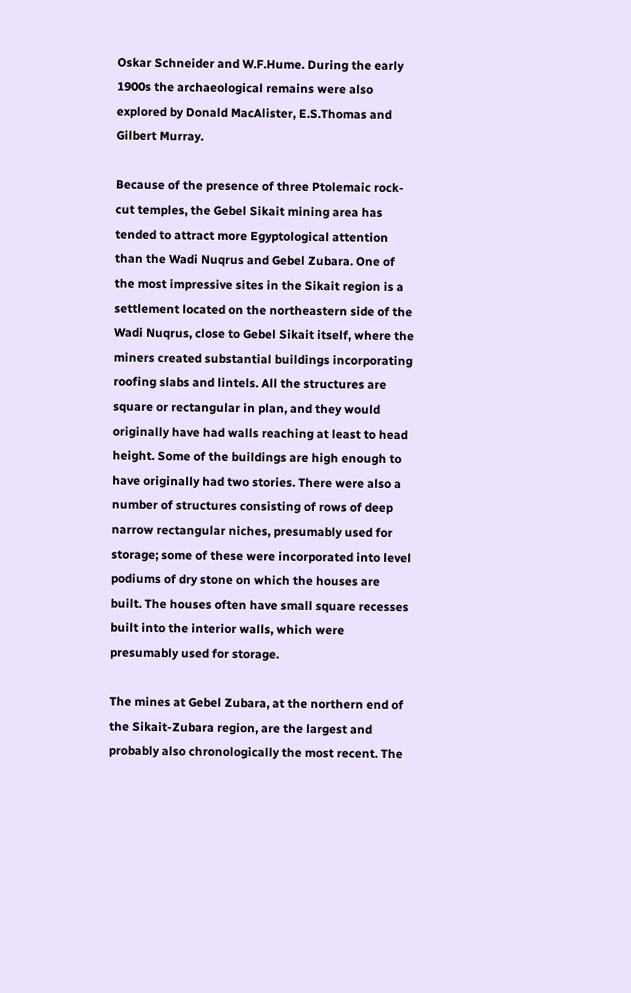Oskar Schneider and W.F.Hume. During the early 1900s the archaeological remains were also explored by Donald MacAlister, E.S.Thomas and Gilbert Murray.

Because of the presence of three Ptolemaic rock-cut temples, the Gebel Sikait mining area has tended to attract more Egyptological attention than the Wadi Nuqrus and Gebel Zubara. One of the most impressive sites in the Sikait region is a settlement located on the northeastern side of the Wadi Nuqrus, close to Gebel Sikait itself, where the miners created substantial buildings incorporating roofing slabs and lintels. All the structures are square or rectangular in plan, and they would originally have had walls reaching at least to head height. Some of the buildings are high enough to have originally had two stories. There were also a number of structures consisting of rows of deep narrow rectangular niches, presumably used for storage; some of these were incorporated into level podiums of dry stone on which the houses are built. The houses often have small square recesses built into the interior walls, which were presumably used for storage.

The mines at Gebel Zubara, at the northern end of the Sikait-Zubara region, are the largest and probably also chronologically the most recent. The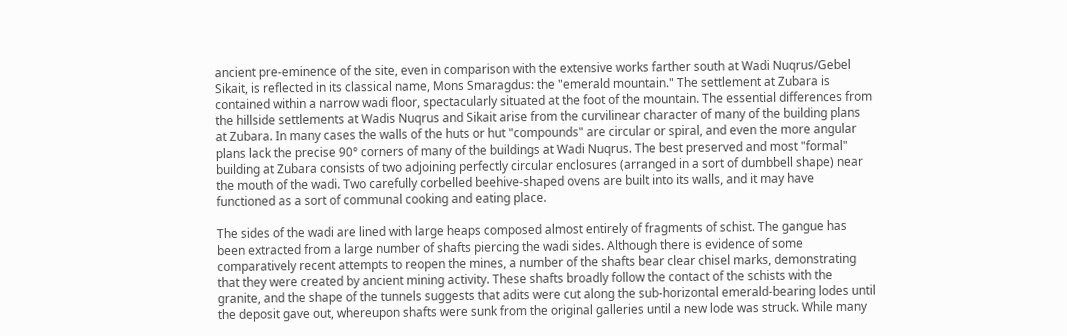ancient pre-eminence of the site, even in comparison with the extensive works farther south at Wadi Nuqrus/Gebel Sikait, is reflected in its classical name, Mons Smaragdus: the "emerald mountain." The settlement at Zubara is contained within a narrow wadi floor, spectacularly situated at the foot of the mountain. The essential differences from the hillside settlements at Wadis Nuqrus and Sikait arise from the curvilinear character of many of the building plans at Zubara. In many cases the walls of the huts or hut "compounds" are circular or spiral, and even the more angular plans lack the precise 90° corners of many of the buildings at Wadi Nuqrus. The best preserved and most "formal" building at Zubara consists of two adjoining perfectly circular enclosures (arranged in a sort of dumbbell shape) near the mouth of the wadi. Two carefully corbelled beehive-shaped ovens are built into its walls, and it may have functioned as a sort of communal cooking and eating place.

The sides of the wadi are lined with large heaps composed almost entirely of fragments of schist. The gangue has been extracted from a large number of shafts piercing the wadi sides. Although there is evidence of some comparatively recent attempts to reopen the mines, a number of the shafts bear clear chisel marks, demonstrating that they were created by ancient mining activity. These shafts broadly follow the contact of the schists with the granite, and the shape of the tunnels suggests that adits were cut along the sub-horizontal emerald-bearing lodes until the deposit gave out, whereupon shafts were sunk from the original galleries until a new lode was struck. While many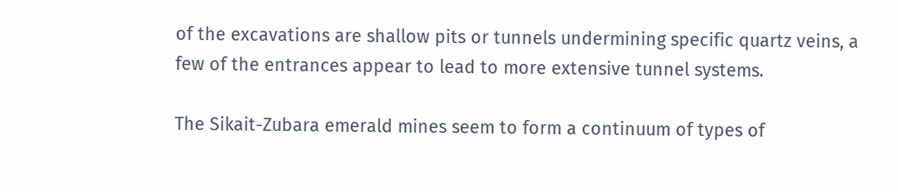of the excavations are shallow pits or tunnels undermining specific quartz veins, a few of the entrances appear to lead to more extensive tunnel systems.

The Sikait-Zubara emerald mines seem to form a continuum of types of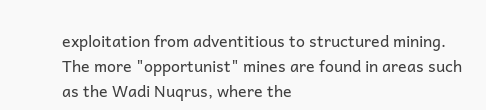exploitation from adventitious to structured mining. The more "opportunist" mines are found in areas such as the Wadi Nuqrus, where the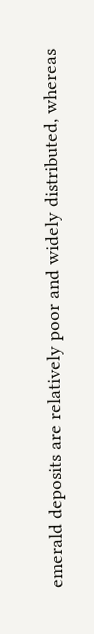emerald deposits are relatively poor and widely distributed, whereas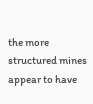the more structured mines appear to have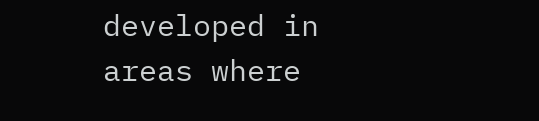developed in areas where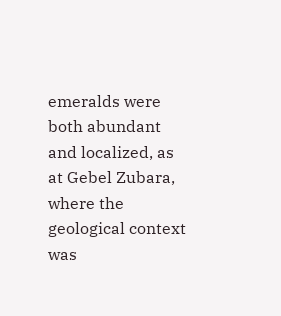emeralds were both abundant and localized, as at Gebel Zubara, where the geological context was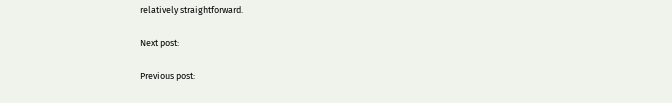relatively straightforward.

Next post:

Previous post: